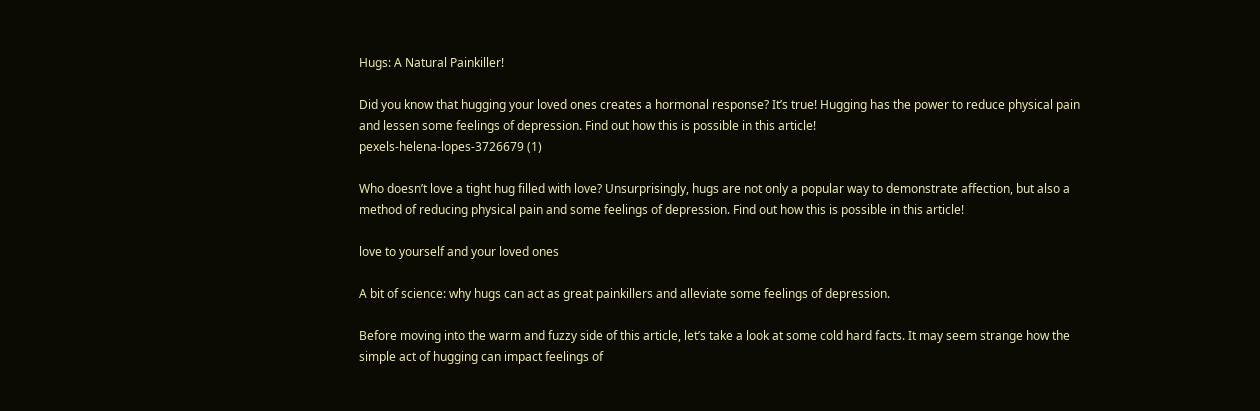Hugs: A Natural Painkiller!

Did you know that hugging your loved ones creates a hormonal response? It’s true! Hugging has the power to reduce physical pain and lessen some feelings of depression. Find out how this is possible in this article!
pexels-helena-lopes-3726679 (1)

Who doesn’t love a tight hug filled with love? Unsurprisingly, hugs are not only a popular way to demonstrate affection, but also a method of reducing physical pain and some feelings of depression. Find out how this is possible in this article!

love to yourself and your loved ones

A bit of science: why hugs can act as great painkillers and alleviate some feelings of depression.

Before moving into the warm and fuzzy side of this article, let’s take a look at some cold hard facts. It may seem strange how the simple act of hugging can impact feelings of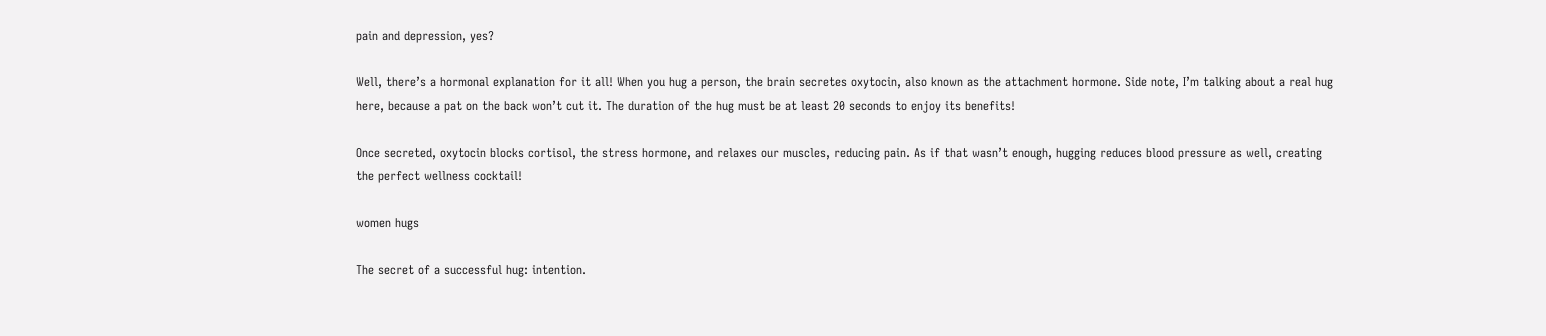pain and depression, yes?

Well, there’s a hormonal explanation for it all! When you hug a person, the brain secretes oxytocin, also known as the attachment hormone. Side note, I’m talking about a real hug here, because a pat on the back won’t cut it. The duration of the hug must be at least 20 seconds to enjoy its benefits!

Once secreted, oxytocin blocks cortisol, the stress hormone, and relaxes our muscles, reducing pain. As if that wasn’t enough, hugging reduces blood pressure as well, creating the perfect wellness cocktail!

women hugs

The secret of a successful hug: intention.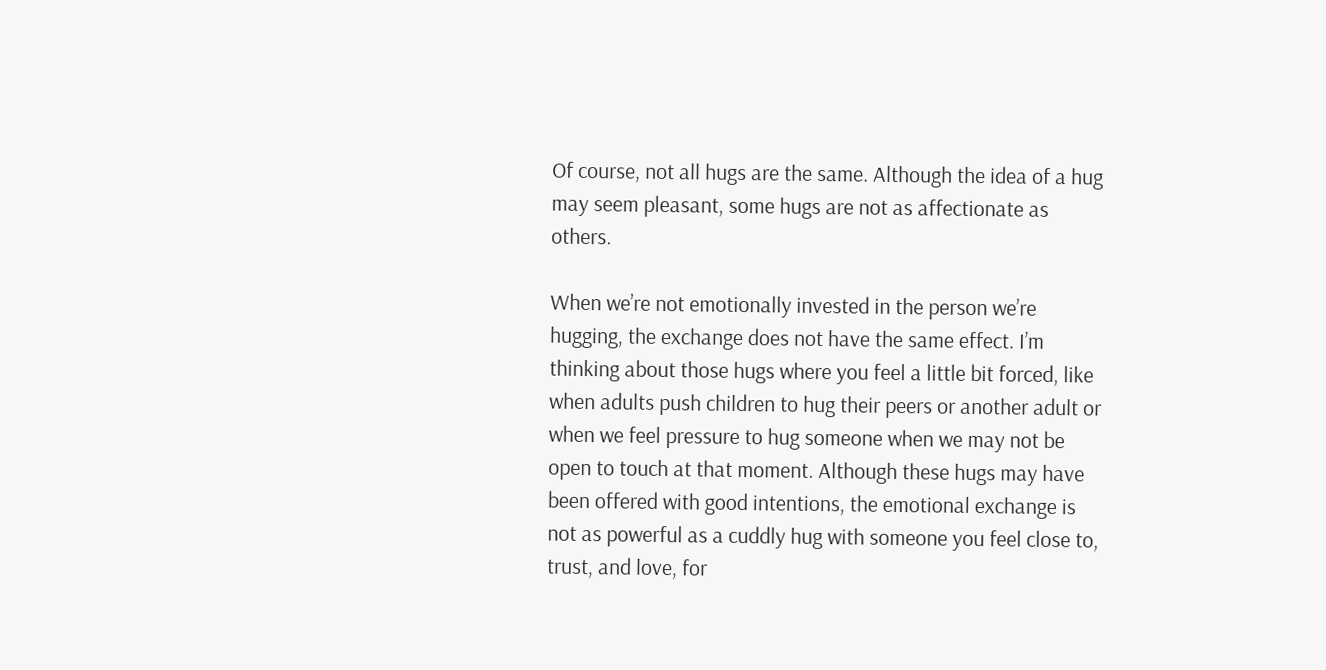Of course, not all hugs are the same. Although the idea of a hug may seem pleasant, some hugs are not as affectionate as others.

When we’re not emotionally invested in the person we’re hugging, the exchange does not have the same effect. I’m thinking about those hugs where you feel a little bit forced, like when adults push children to hug their peers or another adult or when we feel pressure to hug someone when we may not be open to touch at that moment. Although these hugs may have been offered with good intentions, the emotional exchange is not as powerful as a cuddly hug with someone you feel close to, trust, and love, for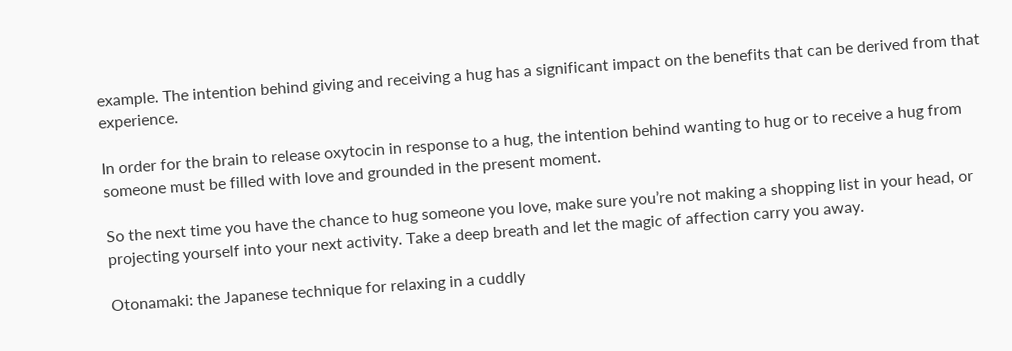example. The intention behind giving and receiving a hug has a significant impact on the benefits that can be derived from that experience.

In order for the brain to release oxytocin in response to a hug, the intention behind wanting to hug or to receive a hug from someone must be filled with love and grounded in the present moment.

So the next time you have the chance to hug someone you love, make sure you’re not making a shopping list in your head, or projecting yourself into your next activity. Take a deep breath and let the magic of affection carry you away.

Otonamaki: the Japanese technique for relaxing in a cuddly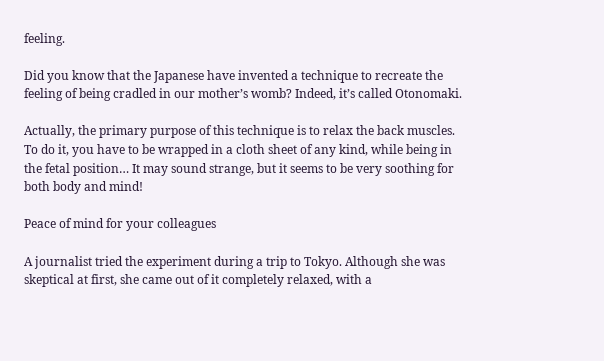feeling.

Did you know that the Japanese have invented a technique to recreate the feeling of being cradled in our mother’s womb? Indeed, it’s called Otonomaki.

Actually, the primary purpose of this technique is to relax the back muscles. To do it, you have to be wrapped in a cloth sheet of any kind, while being in the fetal position… It may sound strange, but it seems to be very soothing for both body and mind!

Peace of mind for your colleagues

A journalist tried the experiment during a trip to Tokyo. Although she was skeptical at first, she came out of it completely relaxed, with a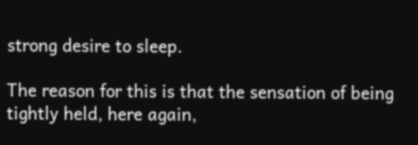strong desire to sleep.

The reason for this is that the sensation of being tightly held, here again,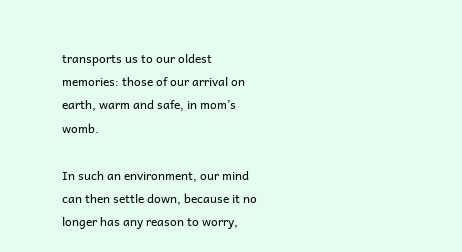transports us to our oldest memories: those of our arrival on earth, warm and safe, in mom’s womb.

In such an environment, our mind can then settle down, because it no longer has any reason to worry,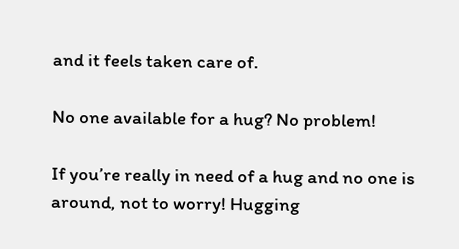and it feels taken care of.

No one available for a hug? No problem!

If you’re really in need of a hug and no one is around, not to worry! Hugging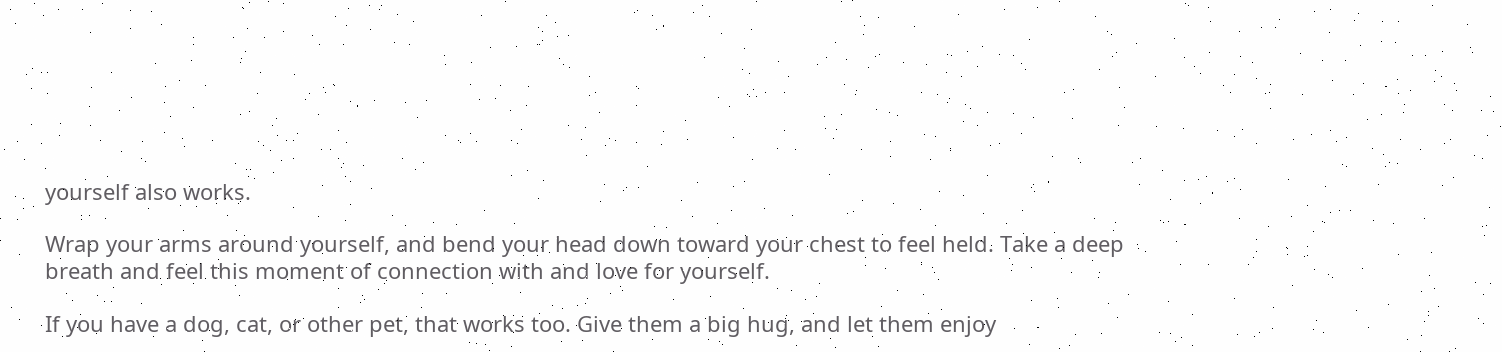yourself also works.

Wrap your arms around yourself, and bend your head down toward your chest to feel held. Take a deep breath and feel this moment of connection with and love for yourself.

If you have a dog, cat, or other pet, that works too. Give them a big hug, and let them enjoy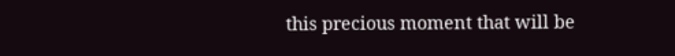this precious moment that will be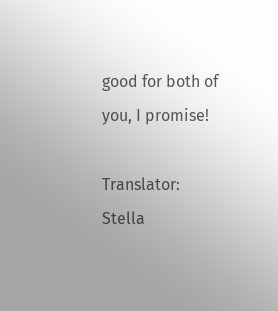good for both of you, I promise!

Translator: Stella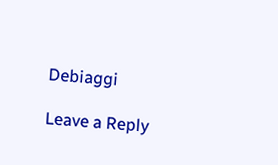Debiaggi

Leave a Reply